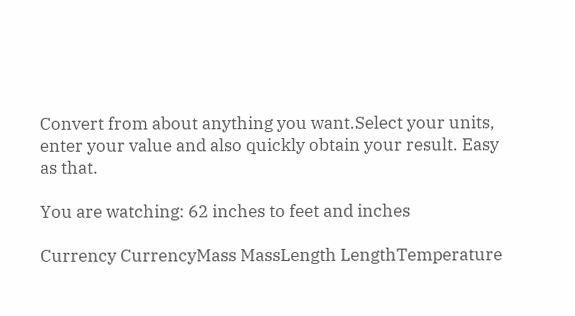Convert from about anything you want.Select your units, enter your value and also quickly obtain your result. Easy as that.

You are watching: 62 inches to feet and inches

Currency CurrencyMass MassLength LengthTemperature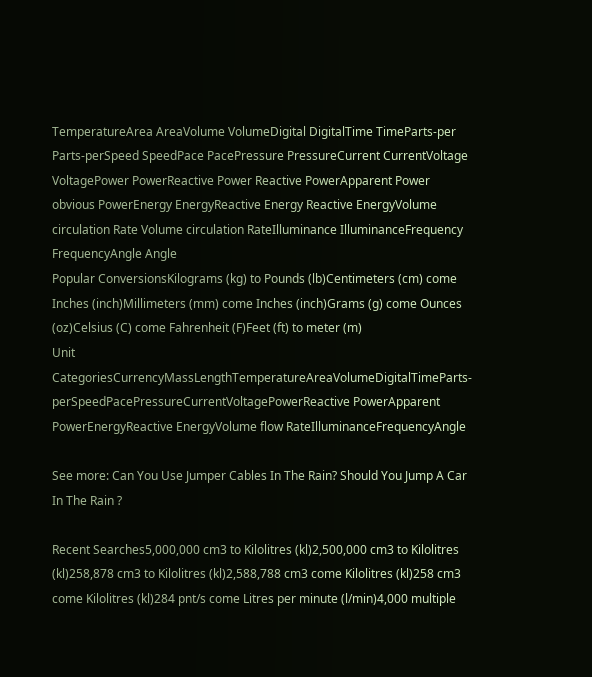TemperatureArea AreaVolume VolumeDigital DigitalTime TimeParts-per Parts-perSpeed SpeedPace PacePressure PressureCurrent CurrentVoltage VoltagePower PowerReactive Power Reactive PowerApparent Power obvious PowerEnergy EnergyReactive Energy Reactive EnergyVolume circulation Rate Volume circulation RateIlluminance IlluminanceFrequency FrequencyAngle Angle
Popular ConversionsKilograms (kg) to Pounds (lb)Centimeters (cm) come Inches (inch)Millimeters (mm) come Inches (inch)Grams (g) come Ounces (oz)Celsius (C) come Fahrenheit (F)Feet (ft) to meter (m)
Unit CategoriesCurrencyMassLengthTemperatureAreaVolumeDigitalTimeParts-perSpeedPacePressureCurrentVoltagePowerReactive PowerApparent PowerEnergyReactive EnergyVolume flow RateIlluminanceFrequencyAngle

See more: Can You Use Jumper Cables In The Rain? Should You Jump A Car In The Rain ?

Recent Searches5,000,000 cm3 to Kilolitres (kl)2,500,000 cm3 to Kilolitres (kl)258,878 cm3 to Kilolitres (kl)2,588,788 cm3 come Kilolitres (kl)258 cm3 come Kilolitres (kl)284 pnt/s come Litres per minute (l/min)4,000 multiple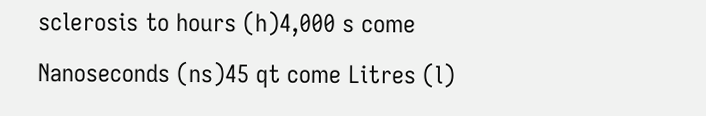sclerosis to hours (h)4,000 s come Nanoseconds (ns)45 qt come Litres (l)